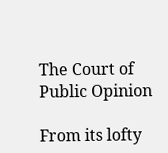The Court of Public Opinion

From its lofty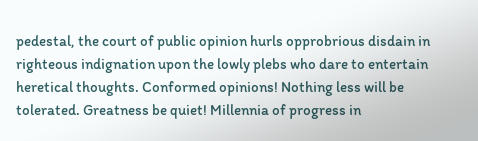pedestal, the court of public opinion hurls opprobrious disdain in righteous indignation upon the lowly plebs who dare to entertain heretical thoughts. Conformed opinions! Nothing less will be tolerated. Greatness be quiet! Millennia of progress in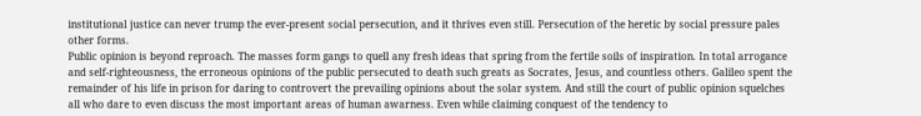institutional justice can never trump the ever-present social persecution, and it thrives even still. Persecution of the heretic by social pressure pales other forms.
Public opinion is beyond reproach. The masses form gangs to quell any fresh ideas that spring from the fertile soils of inspiration. In total arrogance and self-righteousness, the erroneous opinions of the public persecuted to death such greats as Socrates, Jesus, and countless others. Galileo spent the remainder of his life in prison for daring to controvert the prevailing opinions about the solar system. And still the court of public opinion squelches all who dare to even discuss the most important areas of human awarness. Even while claiming conquest of the tendency to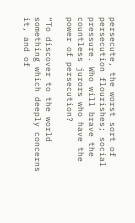persecute, the worst sort of persecution flourishes; social pressure. Who will brave the countless jurors who have the power of persecution?

“To discover to the world something which deeply concerns it, and of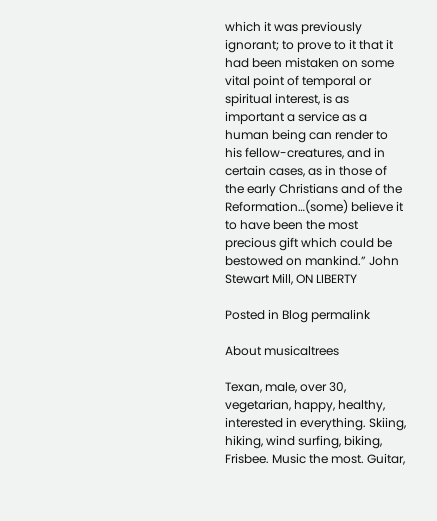which it was previously ignorant; to prove to it that it had been mistaken on some vital point of temporal or spiritual interest, is as important a service as a human being can render to his fellow-creatures, and in certain cases, as in those of the early Christians and of the Reformation…(some) believe it to have been the most precious gift which could be bestowed on mankind.” John Stewart Mill, ON LIBERTY

Posted in Blog permalink

About musicaltrees

Texan, male, over 30, vegetarian, happy, healthy, interested in everything. Skiing, hiking, wind surfing, biking, Frisbee. Music the most. Guitar,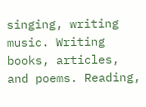singing, writing music. Writing books, articles, and poems. Reading,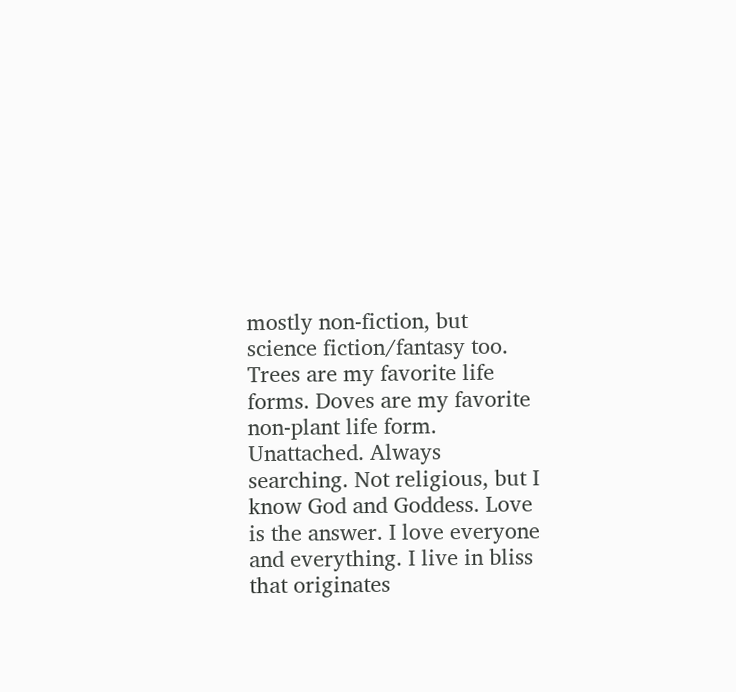mostly non-fiction, but science fiction/fantasy too. Trees are my favorite life forms. Doves are my favorite non-plant life form. Unattached. Always searching. Not religious, but I know God and Goddess. Love is the answer. I love everyone and everything. I live in bliss that originates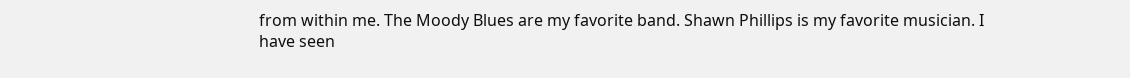from within me. The Moody Blues are my favorite band. Shawn Phillips is my favorite musician. I have seen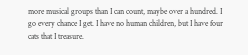more musical groups than I can count, maybe over a hundred. I go every chance I get. I have no human children, but I have four cats that I treasure.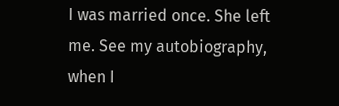I was married once. She left me. See my autobiography, when I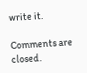write it.

Comments are closed.